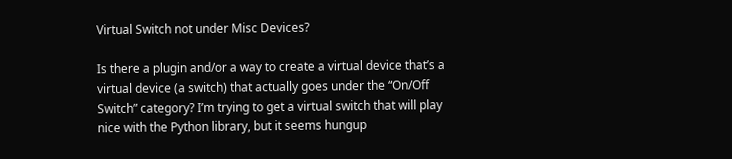Virtual Switch not under Misc Devices?

Is there a plugin and/or a way to create a virtual device that’s a virtual device (a switch) that actually goes under the “On/Off Switch” category? I’m trying to get a virtual switch that will play nice with the Python library, but it seems hungup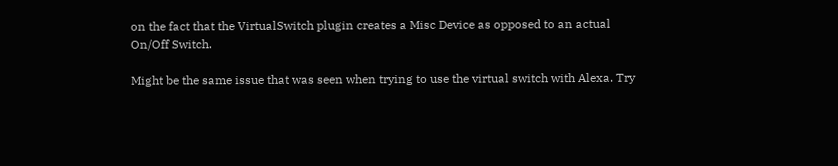on the fact that the VirtualSwitch plugin creates a Misc Device as opposed to an actual On/Off Switch.

Might be the same issue that was seen when trying to use the virtual switch with Alexa. Try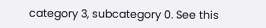category 3, subcategory 0. See this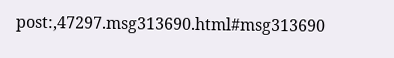post:,47297.msg313690.html#msg313690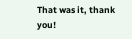That was it, thank you!